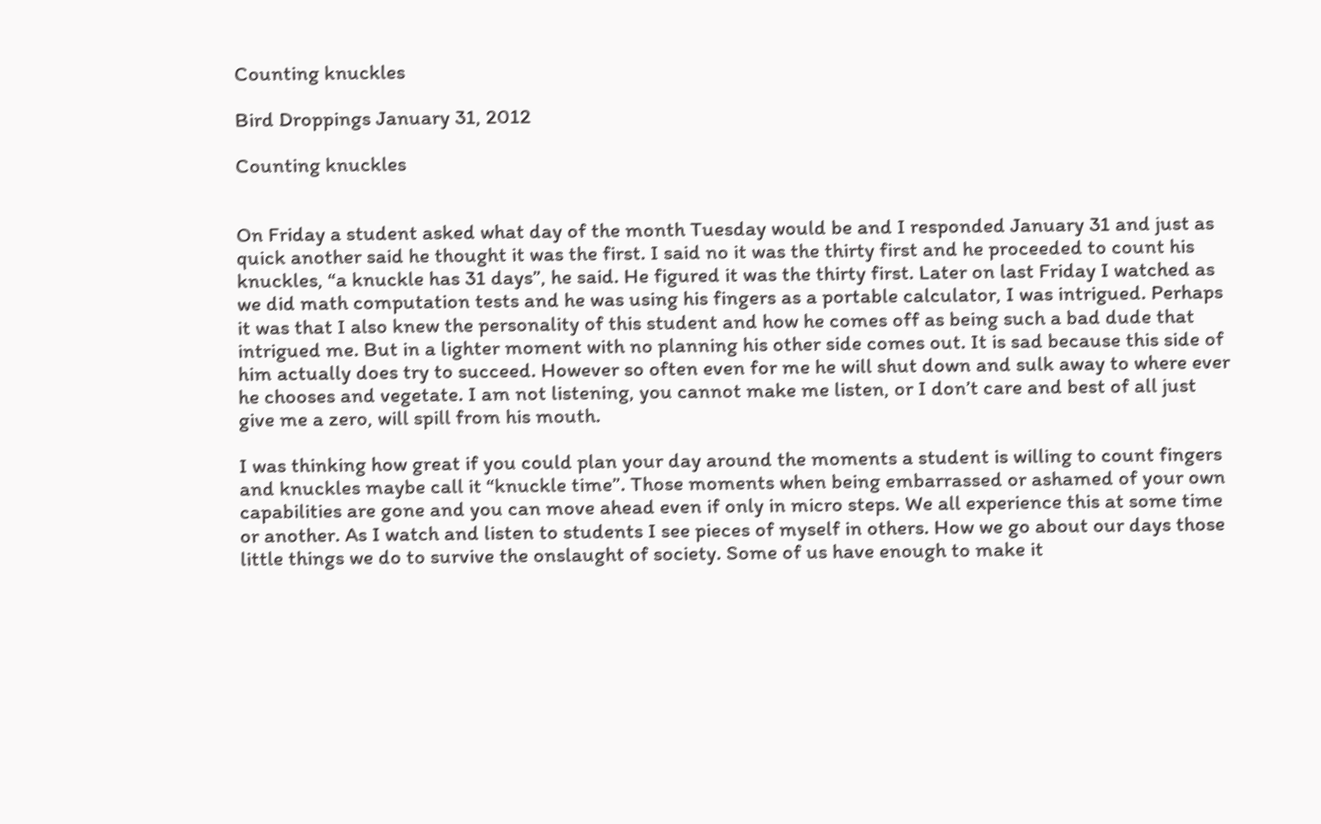Counting knuckles

Bird Droppings January 31, 2012

Counting knuckles


On Friday a student asked what day of the month Tuesday would be and I responded January 31 and just as quick another said he thought it was the first. I said no it was the thirty first and he proceeded to count his knuckles, “a knuckle has 31 days”, he said. He figured it was the thirty first. Later on last Friday I watched as we did math computation tests and he was using his fingers as a portable calculator, I was intrigued. Perhaps it was that I also knew the personality of this student and how he comes off as being such a bad dude that intrigued me. But in a lighter moment with no planning his other side comes out. It is sad because this side of him actually does try to succeed. However so often even for me he will shut down and sulk away to where ever he chooses and vegetate. I am not listening, you cannot make me listen, or I don’t care and best of all just give me a zero, will spill from his mouth.

I was thinking how great if you could plan your day around the moments a student is willing to count fingers and knuckles maybe call it “knuckle time”. Those moments when being embarrassed or ashamed of your own capabilities are gone and you can move ahead even if only in micro steps. We all experience this at some time or another. As I watch and listen to students I see pieces of myself in others. How we go about our days those little things we do to survive the onslaught of society. Some of us have enough to make it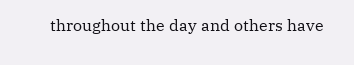throughout the day and others have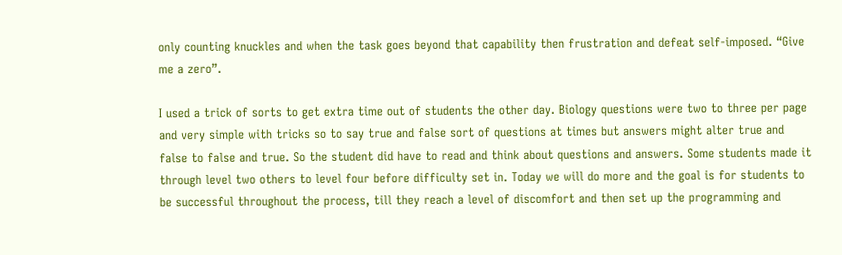only counting knuckles and when the task goes beyond that capability then frustration and defeat self-imposed. “Give me a zero”.

I used a trick of sorts to get extra time out of students the other day. Biology questions were two to three per page and very simple with tricks so to say true and false sort of questions at times but answers might alter true and false to false and true. So the student did have to read and think about questions and answers. Some students made it through level two others to level four before difficulty set in. Today we will do more and the goal is for students to be successful throughout the process, till they reach a level of discomfort and then set up the programming and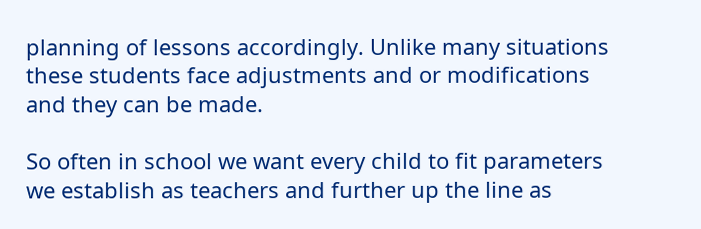planning of lessons accordingly. Unlike many situations these students face adjustments and or modifications and they can be made.

So often in school we want every child to fit parameters we establish as teachers and further up the line as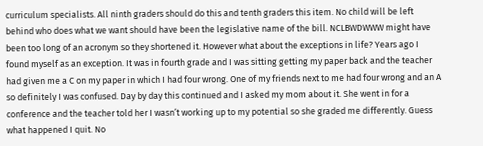curriculum specialists. All ninth graders should do this and tenth graders this item. No child will be left behind who does what we want should have been the legislative name of the bill. NCLBWDWWW might have been too long of an acronym so they shortened it. However what about the exceptions in life? Years ago I found myself as an exception. It was in fourth grade and I was sitting getting my paper back and the teacher had given me a C on my paper in which I had four wrong. One of my friends next to me had four wrong and an A so definitely I was confused. Day by day this continued and I asked my mom about it. She went in for a conference and the teacher told her I wasn’t working up to my potential so she graded me differently. Guess what happened I quit. No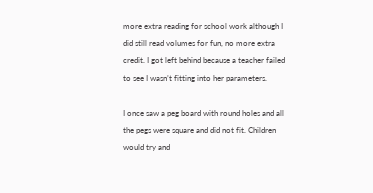more extra reading for school work although I did still read volumes for fun, no more extra credit. I got left behind because a teacher failed to see I wasn’t fitting into her parameters.

I once saw a peg board with round holes and all the pegs were square and did not fit. Children would try and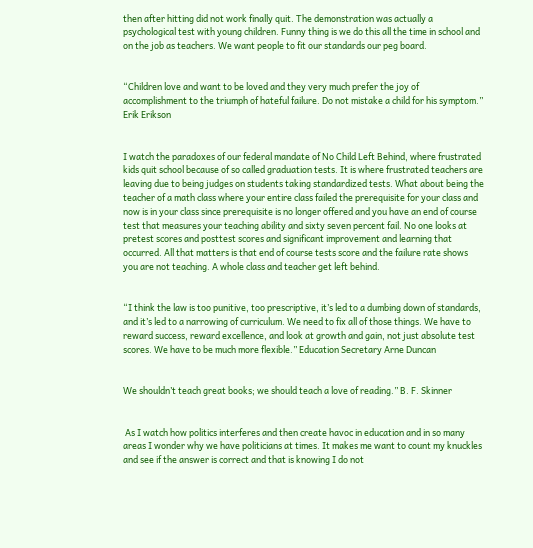then after hitting did not work finally quit. The demonstration was actually a psychological test with young children. Funny thing is we do this all the time in school and on the job as teachers. We want people to fit our standards our peg board.


“Children love and want to be loved and they very much prefer the joy of accomplishment to the triumph of hateful failure. Do not mistake a child for his symptom.” Erik Erikson


I watch the paradoxes of our federal mandate of No Child Left Behind, where frustrated kids quit school because of so called graduation tests. It is where frustrated teachers are leaving due to being judges on students taking standardized tests. What about being the teacher of a math class where your entire class failed the prerequisite for your class and now is in your class since prerequisite is no longer offered and you have an end of course test that measures your teaching ability and sixty seven percent fail. No one looks at pretest scores and posttest scores and significant improvement and learning that occurred. All that matters is that end of course tests score and the failure rate shows you are not teaching. A whole class and teacher get left behind.


“I think the law is too punitive, too prescriptive, it’s led to a dumbing down of standards, and it’s led to a narrowing of curriculum. We need to fix all of those things. We have to reward success, reward excellence, and look at growth and gain, not just absolute test scores. We have to be much more flexible.” Education Secretary Arne Duncan


We shouldn’t teach great books; we should teach a love of reading.” B. F. Skinner


 As I watch how politics interferes and then create havoc in education and in so many areas I wonder why we have politicians at times. It makes me want to count my knuckles and see if the answer is correct and that is knowing I do not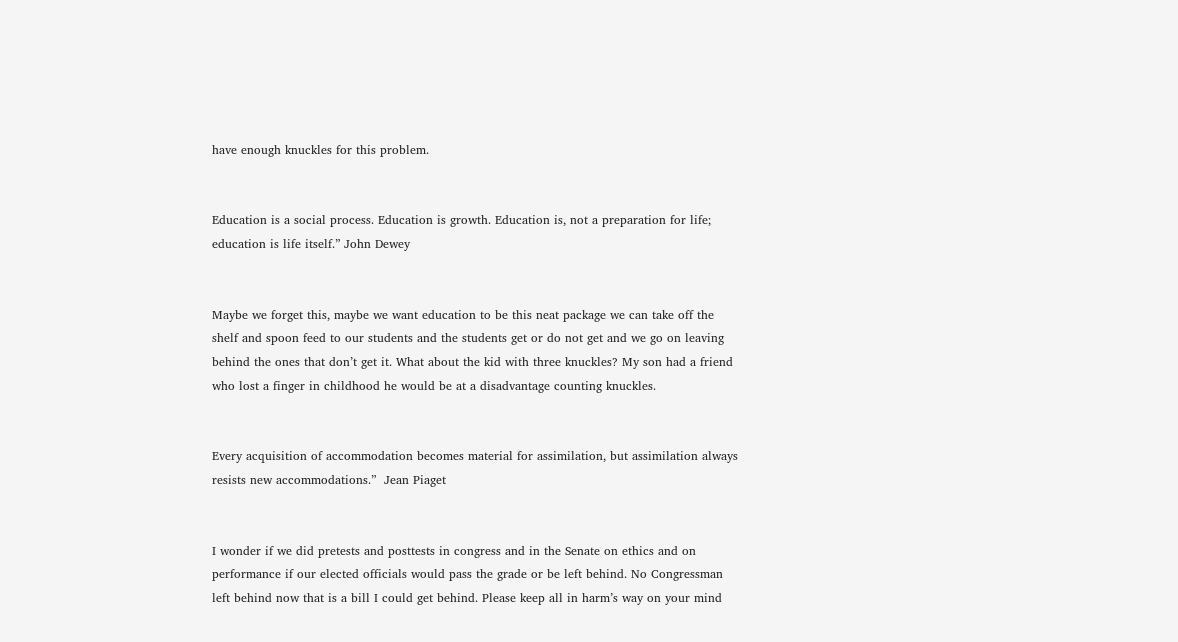have enough knuckles for this problem.


Education is a social process. Education is growth. Education is, not a preparation for life; education is life itself.” John Dewey


Maybe we forget this, maybe we want education to be this neat package we can take off the shelf and spoon feed to our students and the students get or do not get and we go on leaving behind the ones that don’t get it. What about the kid with three knuckles? My son had a friend who lost a finger in childhood he would be at a disadvantage counting knuckles.


Every acquisition of accommodation becomes material for assimilation, but assimilation always resists new accommodations.”  Jean Piaget


I wonder if we did pretests and posttests in congress and in the Senate on ethics and on performance if our elected officials would pass the grade or be left behind. No Congressman left behind now that is a bill I could get behind. Please keep all in harm’s way on your mind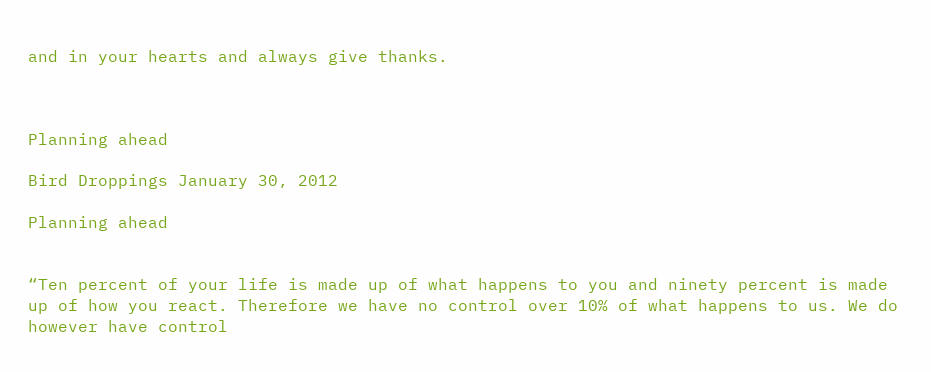and in your hearts and always give thanks.



Planning ahead

Bird Droppings January 30, 2012

Planning ahead


“Ten percent of your life is made up of what happens to you and ninety percent is made up of how you react. Therefore we have no control over 10% of what happens to us. We do however have control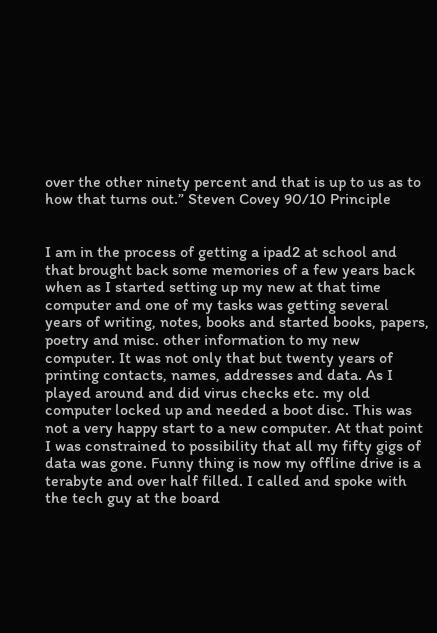over the other ninety percent and that is up to us as to how that turns out.” Steven Covey 90/10 Principle


I am in the process of getting a ipad2 at school and that brought back some memories of a few years back when as I started setting up my new at that time computer and one of my tasks was getting several years of writing, notes, books and started books, papers, poetry and misc. other information to my new computer. It was not only that but twenty years of printing contacts, names, addresses and data. As I played around and did virus checks etc. my old computer locked up and needed a boot disc. This was not a very happy start to a new computer. At that point I was constrained to possibility that all my fifty gigs of data was gone. Funny thing is now my offline drive is a terabyte and over half filled. I called and spoke with the tech guy at the board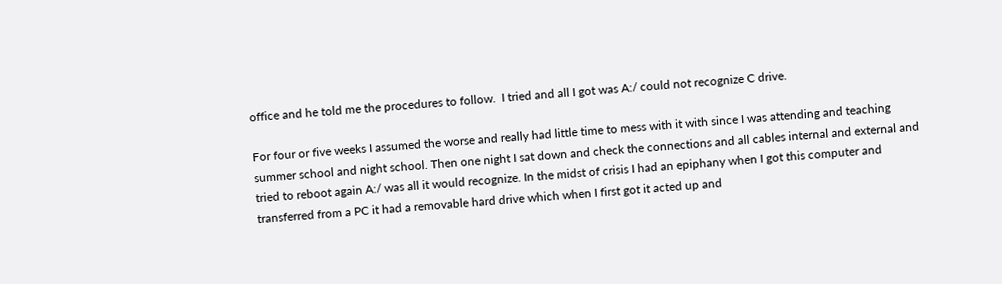office and he told me the procedures to follow.  I tried and all I got was A:/ could not recognize C drive.

For four or five weeks I assumed the worse and really had little time to mess with it with since I was attending and teaching summer school and night school. Then one night I sat down and check the connections and all cables internal and external and tried to reboot again A:/ was all it would recognize. In the midst of crisis I had an epiphany when I got this computer and transferred from a PC it had a removable hard drive which when I first got it acted up and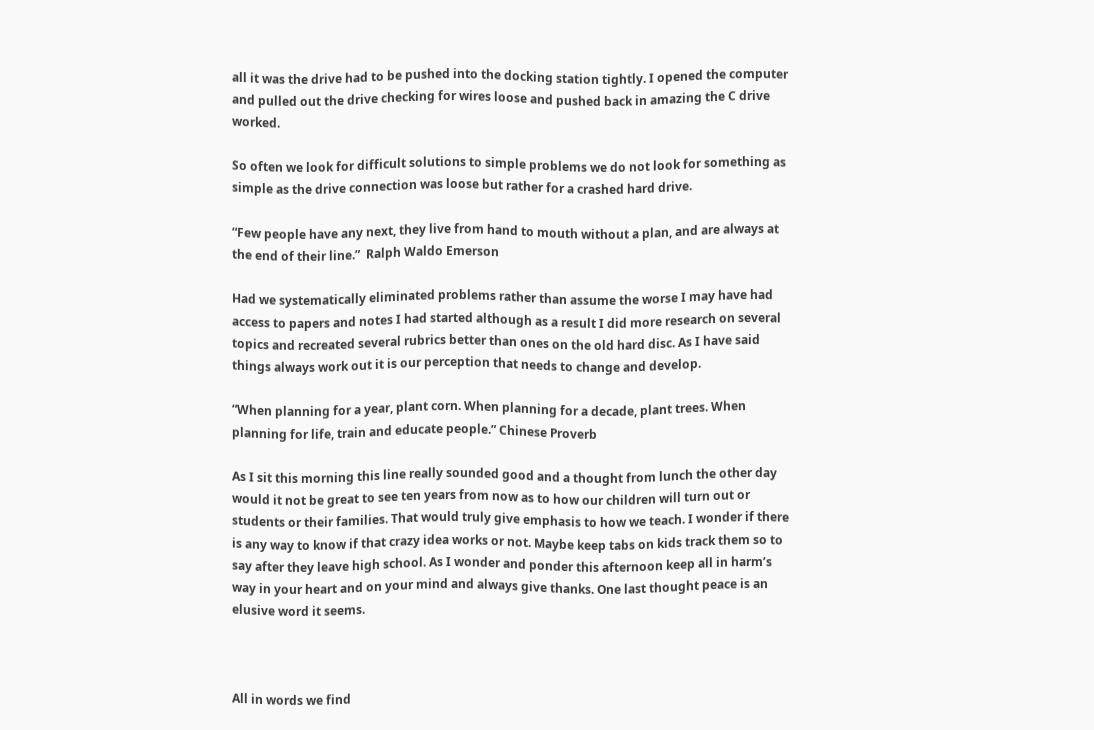all it was the drive had to be pushed into the docking station tightly. I opened the computer and pulled out the drive checking for wires loose and pushed back in amazing the C drive worked.

So often we look for difficult solutions to simple problems we do not look for something as simple as the drive connection was loose but rather for a crashed hard drive.

“Few people have any next, they live from hand to mouth without a plan, and are always at the end of their line.”  Ralph Waldo Emerson

Had we systematically eliminated problems rather than assume the worse I may have had access to papers and notes I had started although as a result I did more research on several topics and recreated several rubrics better than ones on the old hard disc. As I have said things always work out it is our perception that needs to change and develop.

“When planning for a year, plant corn. When planning for a decade, plant trees. When planning for life, train and educate people.” Chinese Proverb

As I sit this morning this line really sounded good and a thought from lunch the other day would it not be great to see ten years from now as to how our children will turn out or students or their families. That would truly give emphasis to how we teach. I wonder if there is any way to know if that crazy idea works or not. Maybe keep tabs on kids track them so to say after they leave high school. As I wonder and ponder this afternoon keep all in harm’s way in your heart and on your mind and always give thanks. One last thought peace is an elusive word it seems.



All in words we find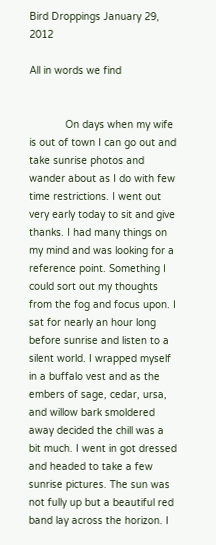Bird Droppings January 29, 2012

All in words we find


            On days when my wife is out of town I can go out and take sunrise photos and wander about as I do with few time restrictions. I went out very early today to sit and give thanks. I had many things on my mind and was looking for a reference point. Something I could sort out my thoughts from the fog and focus upon. I sat for nearly an hour long before sunrise and listen to a silent world. I wrapped myself in a buffalo vest and as the embers of sage, cedar, ursa, and willow bark smoldered away decided the chill was a bit much. I went in got dressed and headed to take a few sunrise pictures. The sun was not fully up but a beautiful red band lay across the horizon. I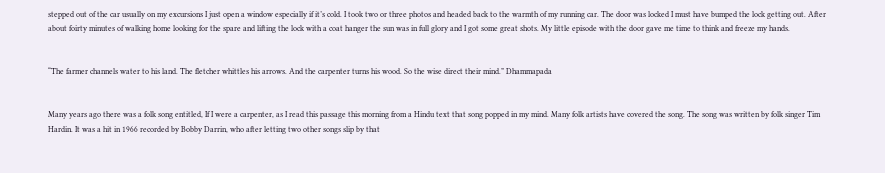stepped out of the car usually on my excursions I just open a window especially if it’s cold. I took two or three photos and headed back to the warmth of my running car. The door was locked I must have bumped the lock getting out. After about foirty minutes of walking home looking for the spare and lifting the lock with a coat hanger the sun was in full glory and I got some great shots. My little episode with the door gave me time to think and freeze my hands.


“The farmer channels water to his land. The fletcher whittles his arrows. And the carpenter turns his wood. So the wise direct their mind.” Dhammapada


Many years ago there was a folk song entitled, If I were a carpenter, as I read this passage this morning from a Hindu text that song popped in my mind. Many folk artists have covered the song. The song was written by folk singer Tim Hardin. It was a hit in 1966 recorded by Bobby Darrin, who after letting two other songs slip by that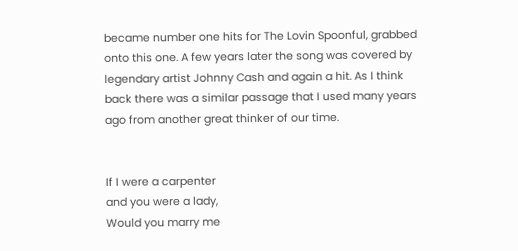became number one hits for The Lovin Spoonful, grabbed onto this one. A few years later the song was covered by legendary artist Johnny Cash and again a hit. As I think back there was a similar passage that I used many years ago from another great thinker of our time.


If I were a carpenter
and you were a lady,
Would you marry me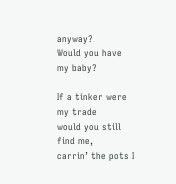anyway?
Would you have my baby?

If a tinker were my trade
would you still find me,
carrin’ the pots I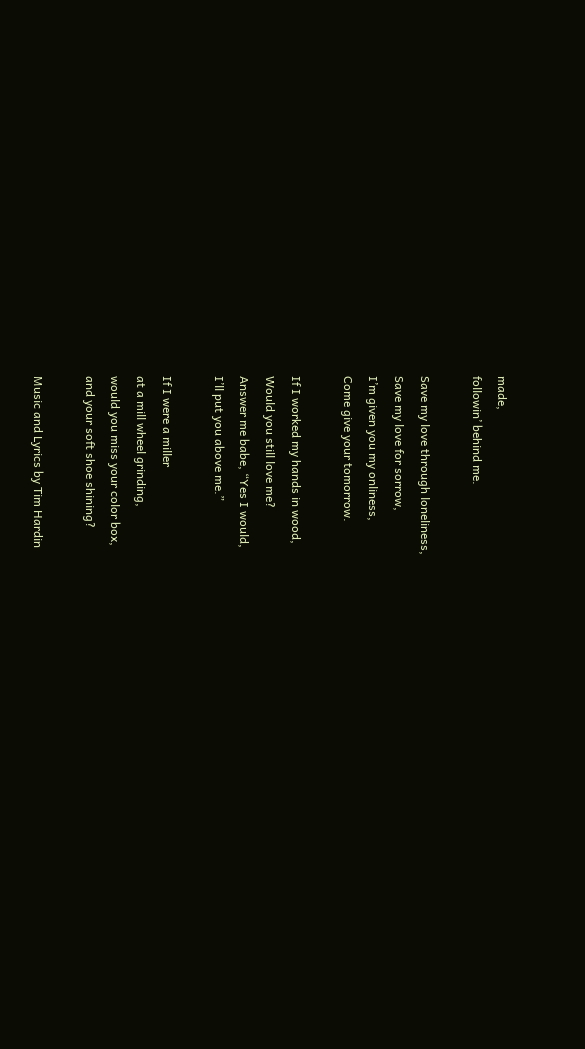made,
followin’ behind me.

Save my love through loneliness,
Save my love for sorrow,
I’m given you my onliness,
Come give your tomorrow.

If I worked my hands in wood,
Would you still love me?
Answer me babe, “Yes I would,
I’ll put you above me.”

If I were a miller
at a mill wheel grinding,
would you miss your color box,
and your soft shoe shining?

Music and Lyrics by Tim Hardin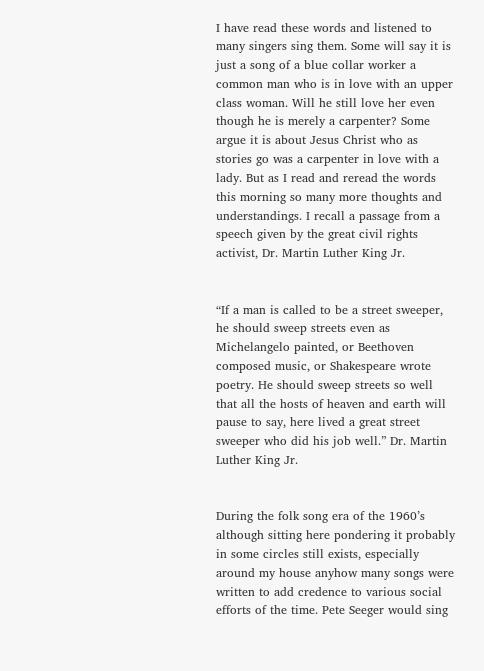I have read these words and listened to many singers sing them. Some will say it is just a song of a blue collar worker a common man who is in love with an upper class woman. Will he still love her even though he is merely a carpenter? Some argue it is about Jesus Christ who as stories go was a carpenter in love with a lady. But as I read and reread the words this morning so many more thoughts and understandings. I recall a passage from a speech given by the great civil rights activist, Dr. Martin Luther King Jr.


“If a man is called to be a street sweeper, he should sweep streets even as Michelangelo painted, or Beethoven composed music, or Shakespeare wrote poetry. He should sweep streets so well that all the hosts of heaven and earth will pause to say, here lived a great street sweeper who did his job well.” Dr. Martin Luther King Jr.


During the folk song era of the 1960’s although sitting here pondering it probably in some circles still exists, especially around my house anyhow many songs were written to add credence to various social efforts of the time. Pete Seeger would sing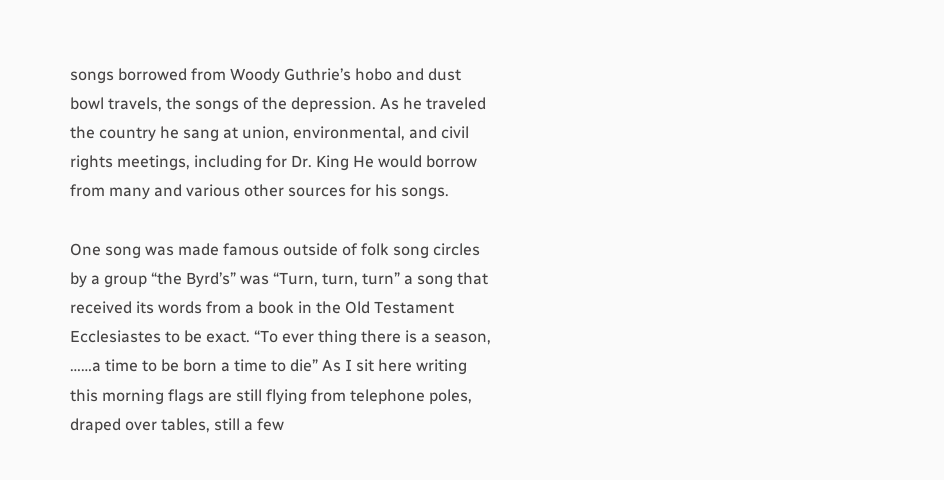songs borrowed from Woody Guthrie’s hobo and dust bowl travels, the songs of the depression. As he traveled the country he sang at union, environmental, and civil rights meetings, including for Dr. King He would borrow from many and various other sources for his songs.

One song was made famous outside of folk song circles by a group “the Byrd’s” was “Turn, turn, turn” a song that received its words from a book in the Old Testament Ecclesiastes to be exact. “To ever thing there is a season, ……a time to be born a time to die” As I sit here writing this morning flags are still flying from telephone poles, draped over tables, still a few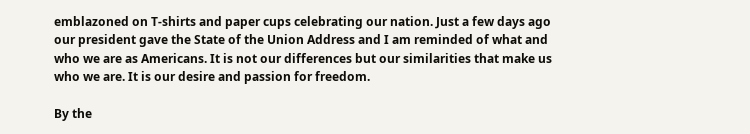emblazoned on T-shirts and paper cups celebrating our nation. Just a few days ago our president gave the State of the Union Address and I am reminded of what and who we are as Americans. It is not our differences but our similarities that make us who we are. It is our desire and passion for freedom.

By the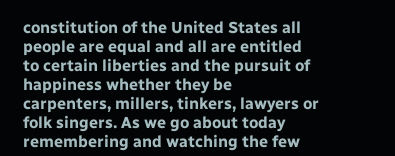constitution of the United States all people are equal and all are entitled to certain liberties and the pursuit of happiness whether they be carpenters, millers, tinkers, lawyers or folk singers. As we go about today remembering and watching the few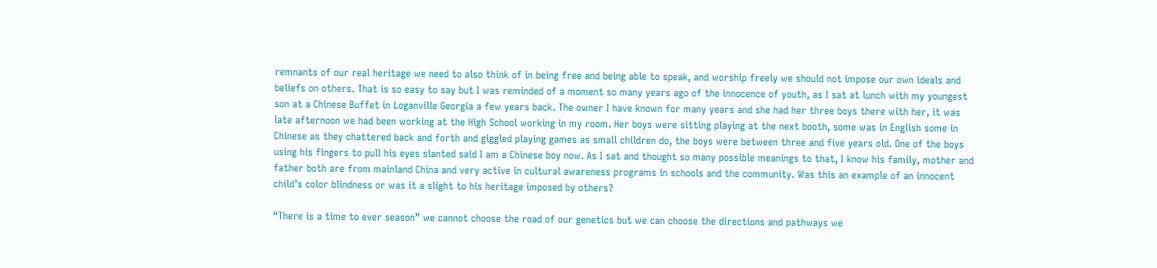remnants of our real heritage we need to also think of in being free and being able to speak, and worship freely we should not impose our own ideals and beliefs on others. That is so easy to say but I was reminded of a moment so many years ago of the innocence of youth, as I sat at lunch with my youngest son at a Chinese Buffet in Loganville Georgia a few years back. The owner I have known for many years and she had her three boys there with her, it was late afternoon we had been working at the High School working in my room. Her boys were sitting playing at the next booth, some was in English some in Chinese as they chattered back and forth and giggled playing games as small children do, the boys were between three and five years old. One of the boys using his fingers to pull his eyes slanted said I am a Chinese boy now. As I sat and thought so many possible meanings to that, I know his family, mother and father both are from mainland China and very active in cultural awareness programs in schools and the community. Was this an example of an innocent child’s color blindness or was it a slight to his heritage imposed by others?

“There is a time to ever season” we cannot choose the road of our genetics but we can choose the directions and pathways we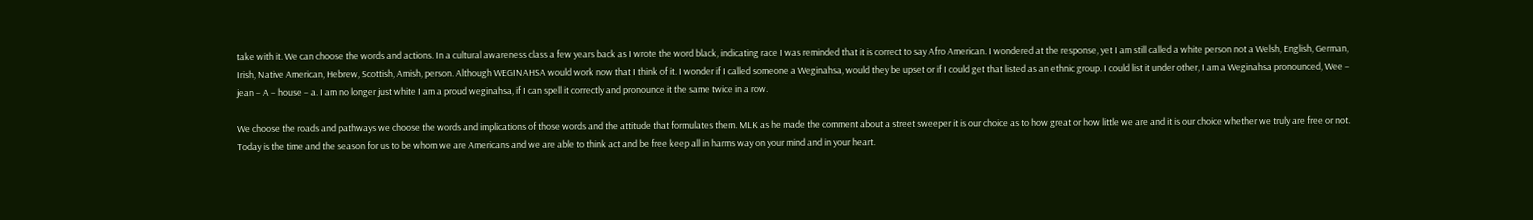take with it. We can choose the words and actions. In a cultural awareness class a few years back as I wrote the word black, indicating race I was reminded that it is correct to say Afro American. I wondered at the response, yet I am still called a white person not a Welsh, English, German, Irish, Native American, Hebrew, Scottish, Amish, person. Although WEGINAHSA would work now that I think of it. I wonder if I called someone a Weginahsa, would they be upset or if I could get that listed as an ethnic group. I could list it under other, I am a Weginahsa pronounced, Wee – jean – A – house – a. I am no longer just white I am a proud weginahsa, if I can spell it correctly and pronounce it the same twice in a row.

We choose the roads and pathways we choose the words and implications of those words and the attitude that formulates them. MLK as he made the comment about a street sweeper it is our choice as to how great or how little we are and it is our choice whether we truly are free or not. Today is the time and the season for us to be whom we are Americans and we are able to think act and be free keep all in harms way on your mind and in your heart.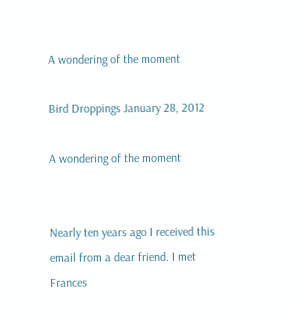A wondering of the moment

Bird Droppings January 28, 2012

A wondering of the moment


Nearly ten years ago I received this email from a dear friend. I met Frances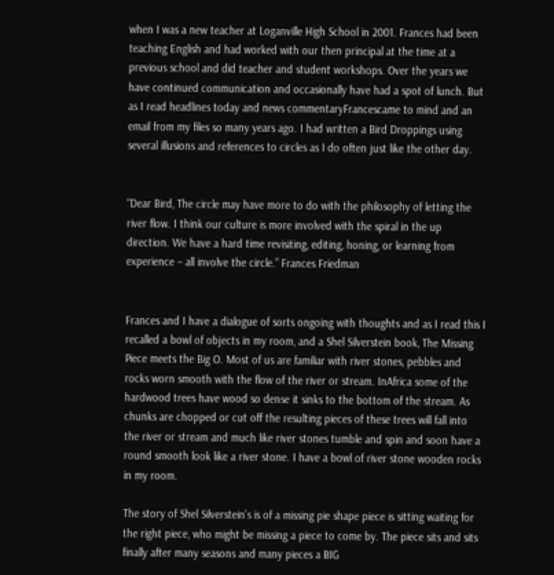when I was a new teacher at Loganville High School in 2001. Frances had been teaching English and had worked with our then principal at the time at a previous school and did teacher and student workshops. Over the years we have continued communication and occasionally have had a spot of lunch. But as I read headlines today and news commentaryFrancescame to mind and an email from my files so many years ago. I had written a Bird Droppings using several illusions and references to circles as I do often just like the other day.


“Dear Bird, The circle may have more to do with the philosophy of letting the river flow. I think our culture is more involved with the spiral in the up direction. We have a hard time revisiting, editing, honing, or learning from experience – all involve the circle.” Frances Friedman


Frances and I have a dialogue of sorts ongoing with thoughts and as I read this I recalled a bowl of objects in my room, and a Shel Silverstein book, The Missing Piece meets the Big O. Most of us are familiar with river stones, pebbles and rocks worn smooth with the flow of the river or stream. InAfrica some of the hardwood trees have wood so dense it sinks to the bottom of the stream. As chunks are chopped or cut off the resulting pieces of these trees will fall into the river or stream and much like river stones tumble and spin and soon have a round smooth look like a river stone. I have a bowl of river stone wooden rocks in my room.

The story of Shel Silverstein’s is of a missing pie shape piece is sitting waiting for the right piece, who might be missing a piece to come by. The piece sits and sits finally after many seasons and many pieces a BIG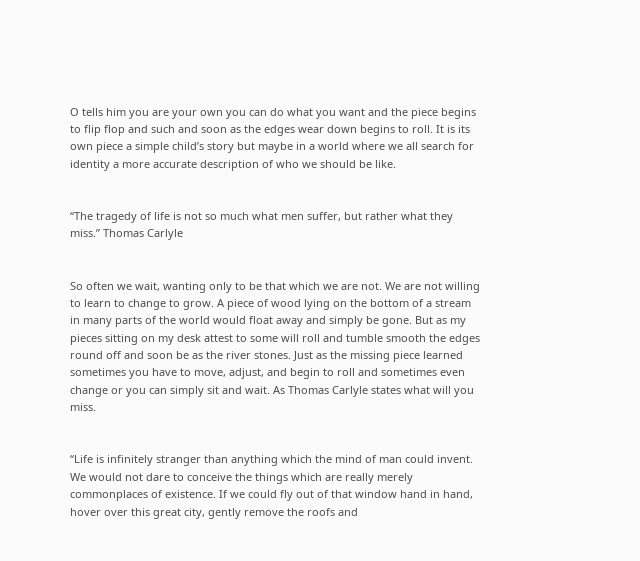O tells him you are your own you can do what you want and the piece begins to flip flop and such and soon as the edges wear down begins to roll. It is its own piece a simple child’s story but maybe in a world where we all search for identity a more accurate description of who we should be like.


“The tragedy of life is not so much what men suffer, but rather what they miss.” Thomas Carlyle


So often we wait, wanting only to be that which we are not. We are not willing to learn to change to grow. A piece of wood lying on the bottom of a stream in many parts of the world would float away and simply be gone. But as my pieces sitting on my desk attest to some will roll and tumble smooth the edges round off and soon be as the river stones. Just as the missing piece learned sometimes you have to move, adjust, and begin to roll and sometimes even change or you can simply sit and wait. As Thomas Carlyle states what will you miss.


“Life is infinitely stranger than anything which the mind of man could invent. We would not dare to conceive the things which are really merely commonplaces of existence. If we could fly out of that window hand in hand, hover over this great city, gently remove the roofs and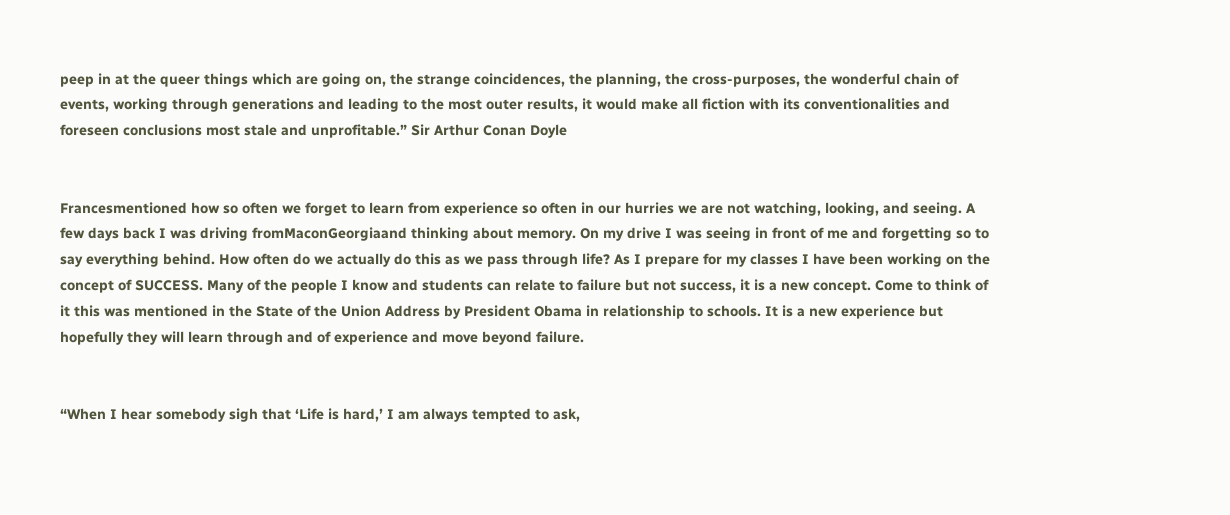peep in at the queer things which are going on, the strange coincidences, the planning, the cross-purposes, the wonderful chain of events, working through generations and leading to the most outer results, it would make all fiction with its conventionalities and foreseen conclusions most stale and unprofitable.” Sir Arthur Conan Doyle


Francesmentioned how so often we forget to learn from experience so often in our hurries we are not watching, looking, and seeing. A few days back I was driving fromMaconGeorgiaand thinking about memory. On my drive I was seeing in front of me and forgetting so to say everything behind. How often do we actually do this as we pass through life? As I prepare for my classes I have been working on the concept of SUCCESS. Many of the people I know and students can relate to failure but not success, it is a new concept. Come to think of it this was mentioned in the State of the Union Address by President Obama in relationship to schools. It is a new experience but hopefully they will learn through and of experience and move beyond failure.


“When I hear somebody sigh that ‘Life is hard,’ I am always tempted to ask,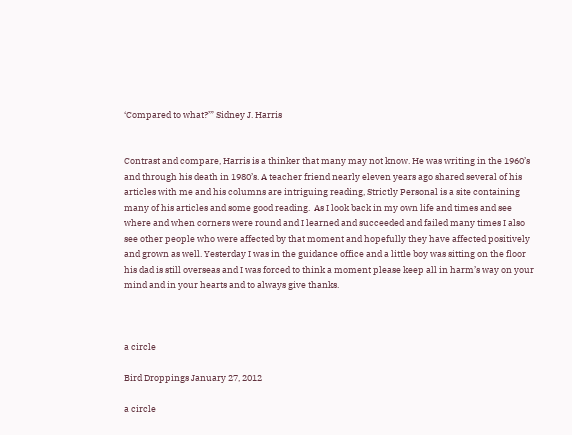‘Compared to what?’” Sidney J. Harris


Contrast and compare, Harris is a thinker that many may not know. He was writing in the 1960’s and through his death in 1980’s. A teacher friend nearly eleven years ago shared several of his articles with me and his columns are intriguing reading, Strictly Personal is a site containing many of his articles and some good reading.  As I look back in my own life and times and see where and when corners were round and I learned and succeeded and failed many times I also see other people who were affected by that moment and hopefully they have affected positively and grown as well. Yesterday I was in the guidance office and a little boy was sitting on the floor his dad is still overseas and I was forced to think a moment please keep all in harm’s way on your mind and in your hearts and to always give thanks.



a circle

Bird Droppings January 27, 2012

a circle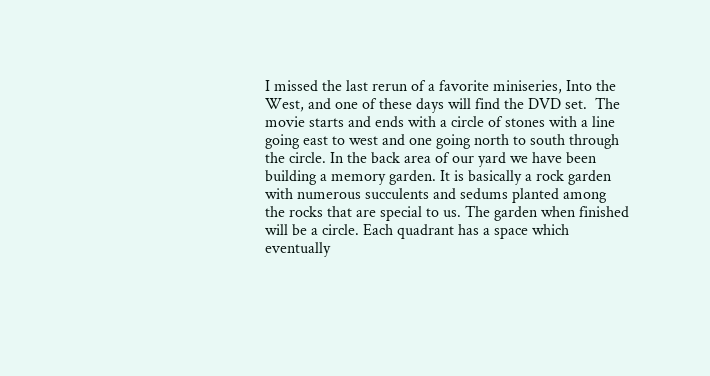I missed the last rerun of a favorite miniseries, Into the West, and one of these days will find the DVD set.  The movie starts and ends with a circle of stones with a line going east to west and one going north to south through the circle. In the back area of our yard we have been building a memory garden. It is basically a rock garden with numerous succulents and sedums planted among the rocks that are special to us. The garden when finished will be a circle. Each quadrant has a space which eventually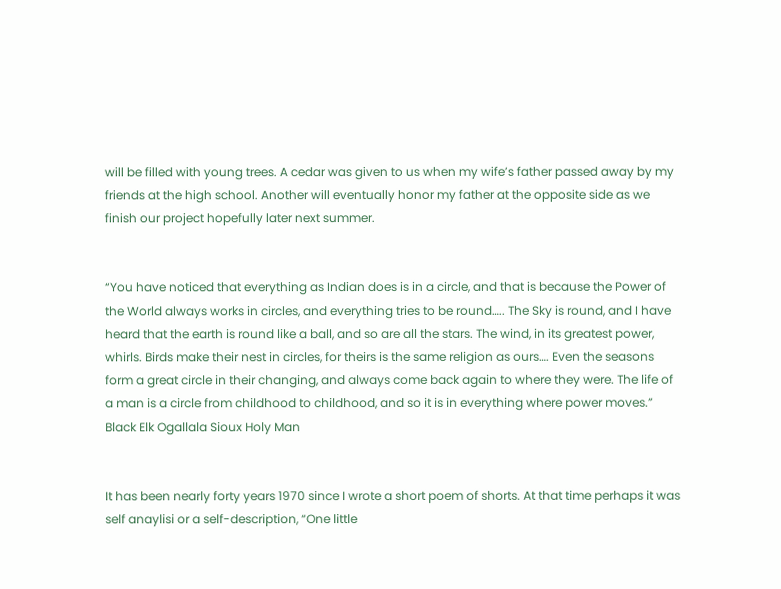will be filled with young trees. A cedar was given to us when my wife’s father passed away by my friends at the high school. Another will eventually honor my father at the opposite side as we finish our project hopefully later next summer.


“You have noticed that everything as Indian does is in a circle, and that is because the Power of the World always works in circles, and everything tries to be round….. The Sky is round, and I have heard that the earth is round like a ball, and so are all the stars. The wind, in its greatest power, whirls. Birds make their nest in circles, for theirs is the same religion as ours…. Even the seasons form a great circle in their changing, and always come back again to where they were. The life of a man is a circle from childhood to childhood, and so it is in everything where power moves.” Black Elk Ogallala Sioux Holy Man


It has been nearly forty years 1970 since I wrote a short poem of shorts. At that time perhaps it was self anaylisi or a self-description, “One little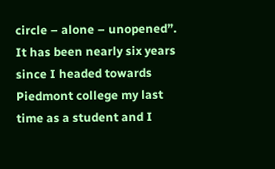circle – alone – unopened”. It has been nearly six years since I headed towards Piedmont college my last time as a student and I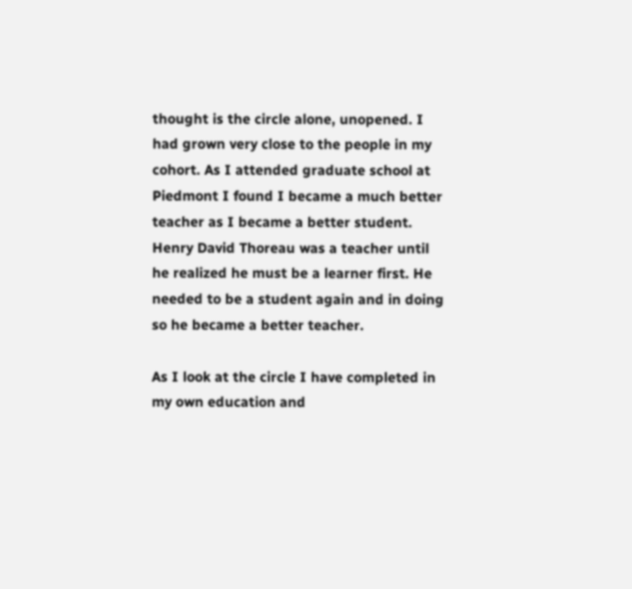thought is the circle alone, unopened. I had grown very close to the people in my cohort. As I attended graduate school at Piedmont I found I became a much better teacher as I became a better student. Henry David Thoreau was a teacher until he realized he must be a learner first. He needed to be a student again and in doing so he became a better teacher.

As I look at the circle I have completed in my own education and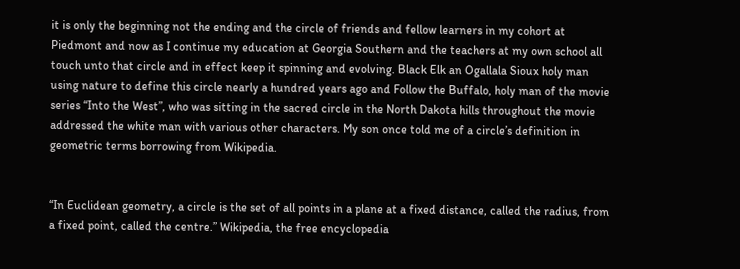it is only the beginning not the ending and the circle of friends and fellow learners in my cohort at Piedmont and now as I continue my education at Georgia Southern and the teachers at my own school all touch unto that circle and in effect keep it spinning and evolving. Black Elk an Ogallala Sioux holy man using nature to define this circle nearly a hundred years ago and Follow the Buffalo, holy man of the movie series “Into the West”, who was sitting in the sacred circle in the North Dakota hills throughout the movie addressed the white man with various other characters. My son once told me of a circle’s definition in geometric terms borrowing from Wikipedia.


“In Euclidean geometry, a circle is the set of all points in a plane at a fixed distance, called the radius, from a fixed point, called the centre.” Wikipedia, the free encyclopedia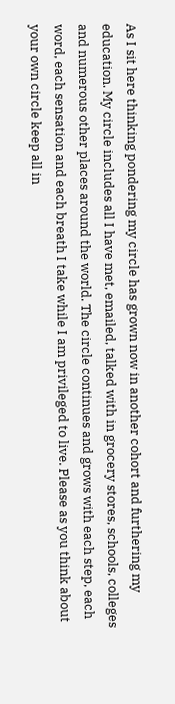As I sit here thinking pondering my circle has grown now in another cohort and furthering my education. My circle includes all I have met, emailed, talked with in grocery stores, schools, colleges and numerous other places around the world. The circle continues and grows with each step, each word, each sensation and each breath I take while I am privileged to live. Please as you think about your own circle keep all in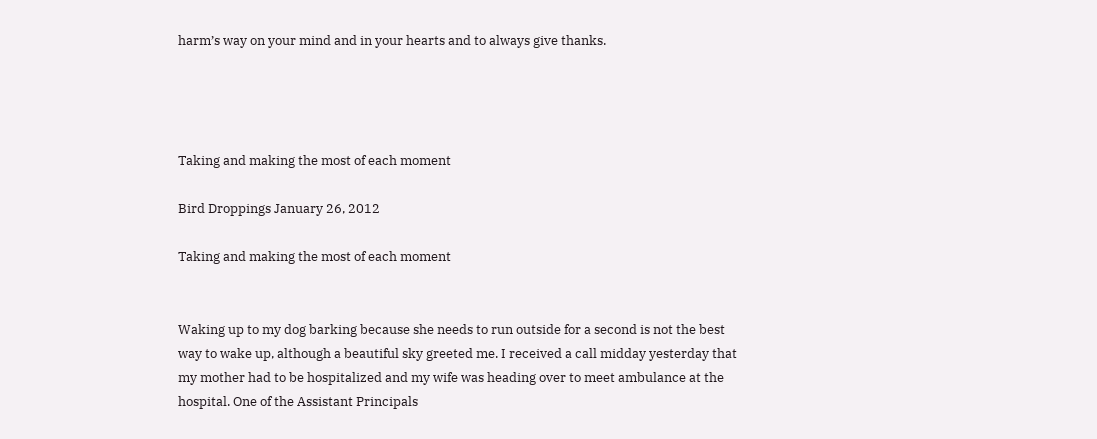harm’s way on your mind and in your hearts and to always give thanks.




Taking and making the most of each moment

Bird Droppings January 26, 2012

Taking and making the most of each moment


Waking up to my dog barking because she needs to run outside for a second is not the best way to wake up, although a beautiful sky greeted me. I received a call midday yesterday that my mother had to be hospitalized and my wife was heading over to meet ambulance at the hospital. One of the Assistant Principals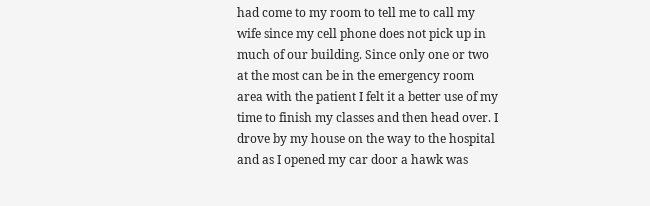had come to my room to tell me to call my wife since my cell phone does not pick up in much of our building. Since only one or two at the most can be in the emergency room area with the patient I felt it a better use of my time to finish my classes and then head over. I drove by my house on the way to the hospital and as I opened my car door a hawk was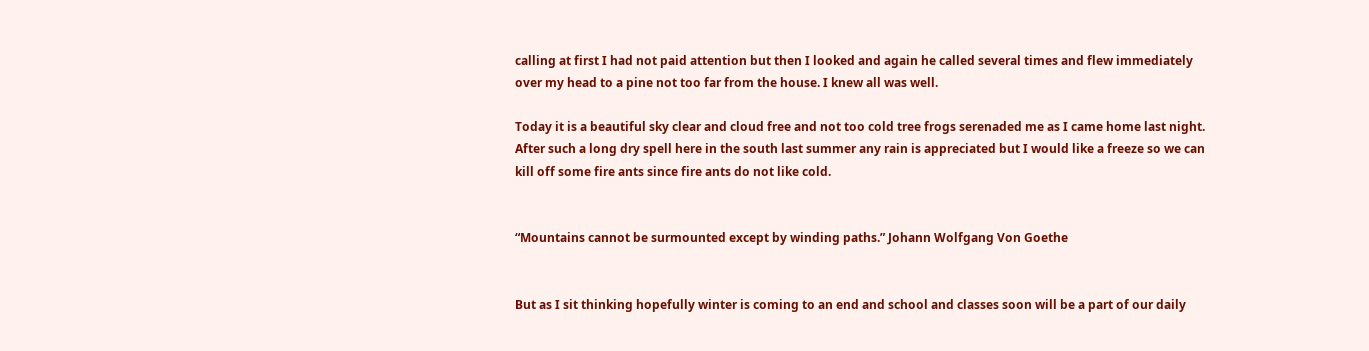calling at first I had not paid attention but then I looked and again he called several times and flew immediately over my head to a pine not too far from the house. I knew all was well.

Today it is a beautiful sky clear and cloud free and not too cold tree frogs serenaded me as I came home last night. After such a long dry spell here in the south last summer any rain is appreciated but I would like a freeze so we can kill off some fire ants since fire ants do not like cold.


“Mountains cannot be surmounted except by winding paths.” Johann Wolfgang Von Goethe


But as I sit thinking hopefully winter is coming to an end and school and classes soon will be a part of our daily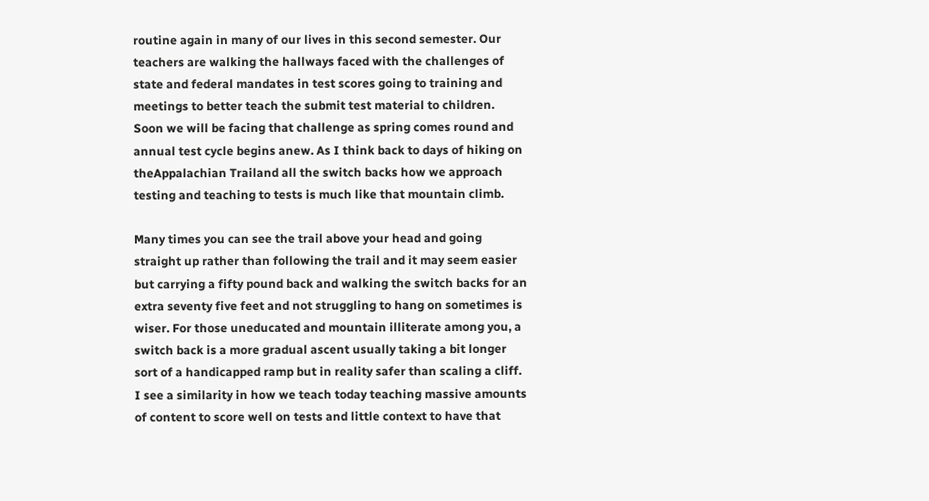routine again in many of our lives in this second semester. Our teachers are walking the hallways faced with the challenges of state and federal mandates in test scores going to training and meetings to better teach the submit test material to children. Soon we will be facing that challenge as spring comes round and annual test cycle begins anew. As I think back to days of hiking on theAppalachian Trailand all the switch backs how we approach testing and teaching to tests is much like that mountain climb.

Many times you can see the trail above your head and going straight up rather than following the trail and it may seem easier but carrying a fifty pound back and walking the switch backs for an extra seventy five feet and not struggling to hang on sometimes is wiser. For those uneducated and mountain illiterate among you, a switch back is a more gradual ascent usually taking a bit longer sort of a handicapped ramp but in reality safer than scaling a cliff. I see a similarity in how we teach today teaching massive amounts of content to score well on tests and little context to have that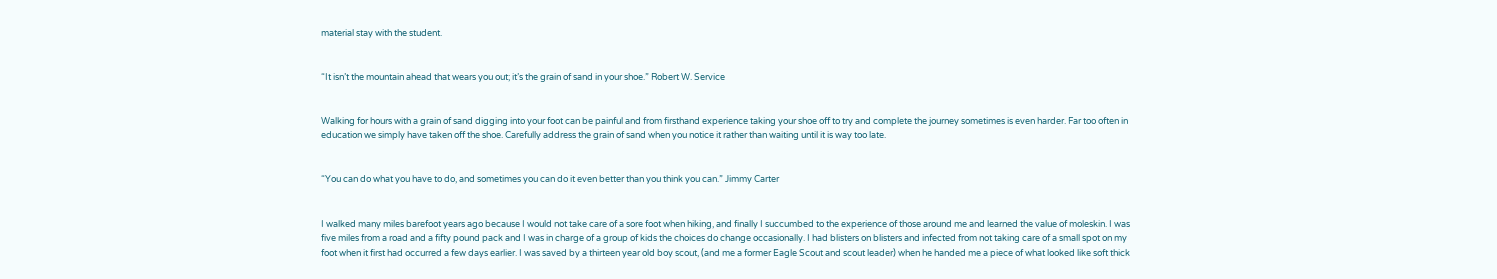material stay with the student.


“It isn’t the mountain ahead that wears you out; it’s the grain of sand in your shoe.” Robert W. Service


Walking for hours with a grain of sand digging into your foot can be painful and from firsthand experience taking your shoe off to try and complete the journey sometimes is even harder. Far too often in education we simply have taken off the shoe. Carefully address the grain of sand when you notice it rather than waiting until it is way too late.


“You can do what you have to do, and sometimes you can do it even better than you think you can.” Jimmy Carter


I walked many miles barefoot years ago because I would not take care of a sore foot when hiking, and finally I succumbed to the experience of those around me and learned the value of moleskin. I was five miles from a road and a fifty pound pack and I was in charge of a group of kids the choices do change occasionally. I had blisters on blisters and infected from not taking care of a small spot on my foot when it first had occurred a few days earlier. I was saved by a thirteen year old boy scout, (and me a former Eagle Scout and scout leader) when he handed me a piece of what looked like soft thick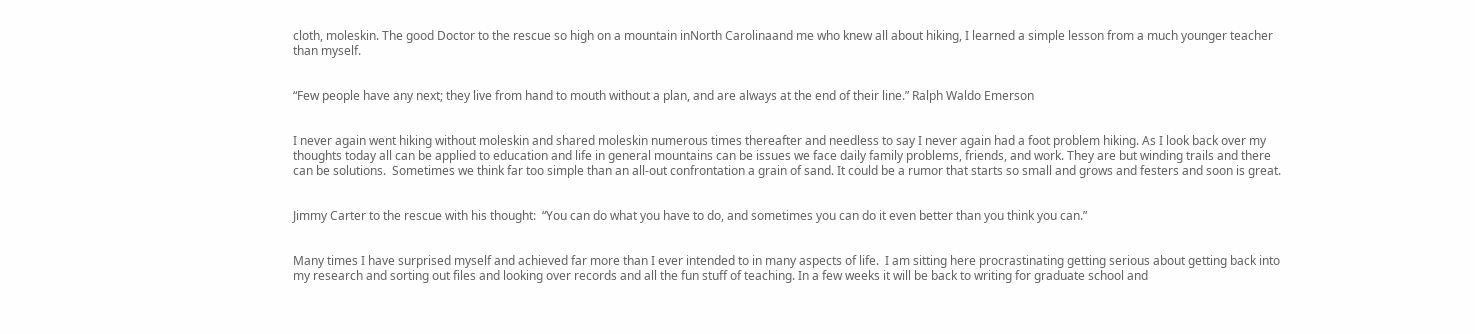cloth, moleskin. The good Doctor to the rescue so high on a mountain inNorth Carolinaand me who knew all about hiking, I learned a simple lesson from a much younger teacher than myself.


“Few people have any next; they live from hand to mouth without a plan, and are always at the end of their line.” Ralph Waldo Emerson


I never again went hiking without moleskin and shared moleskin numerous times thereafter and needless to say I never again had a foot problem hiking. As I look back over my thoughts today all can be applied to education and life in general mountains can be issues we face daily family problems, friends, and work. They are but winding trails and there can be solutions.  Sometimes we think far too simple than an all-out confrontation a grain of sand. It could be a rumor that starts so small and grows and festers and soon is great.


Jimmy Carter to the rescue with his thought:  “You can do what you have to do, and sometimes you can do it even better than you think you can.”


Many times I have surprised myself and achieved far more than I ever intended to in many aspects of life.  I am sitting here procrastinating getting serious about getting back into my research and sorting out files and looking over records and all the fun stuff of teaching. In a few weeks it will be back to writing for graduate school and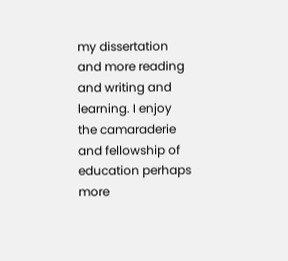my dissertation and more reading and writing and learning. I enjoy the camaraderie and fellowship of education perhaps more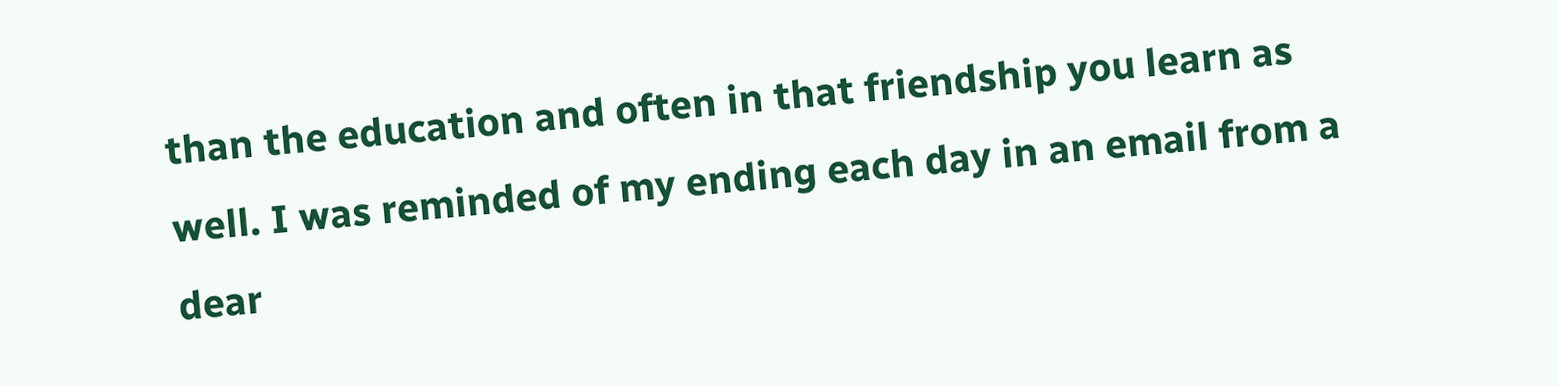than the education and often in that friendship you learn as well. I was reminded of my ending each day in an email from a dear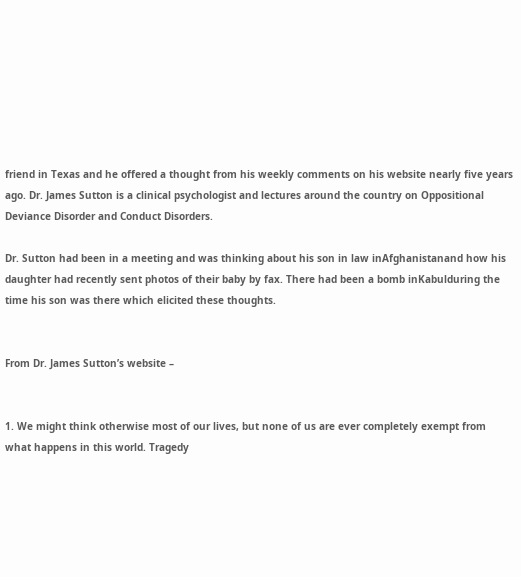friend in Texas and he offered a thought from his weekly comments on his website nearly five years ago. Dr. James Sutton is a clinical psychologist and lectures around the country on Oppositional Deviance Disorder and Conduct Disorders.

Dr. Sutton had been in a meeting and was thinking about his son in law inAfghanistanand how his daughter had recently sent photos of their baby by fax. There had been a bomb inKabulduring the time his son was there which elicited these thoughts.


From Dr. James Sutton’s website –


1. We might think otherwise most of our lives, but none of us are ever completely exempt from what happens in this world. Tragedy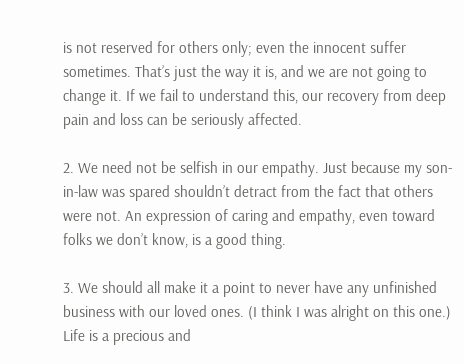is not reserved for others only; even the innocent suffer sometimes. That’s just the way it is, and we are not going to change it. If we fail to understand this, our recovery from deep pain and loss can be seriously affected.

2. We need not be selfish in our empathy. Just because my son-in-law was spared shouldn’t detract from the fact that others were not. An expression of caring and empathy, even toward folks we don’t know, is a good thing.

3. We should all make it a point to never have any unfinished business with our loved ones. (I think I was alright on this one.) Life is a precious and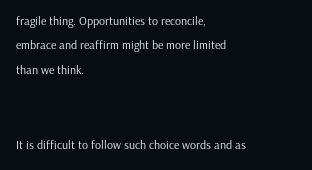fragile thing. Opportunities to reconcile, embrace and reaffirm might be more limited than we think.


It is difficult to follow such choice words and as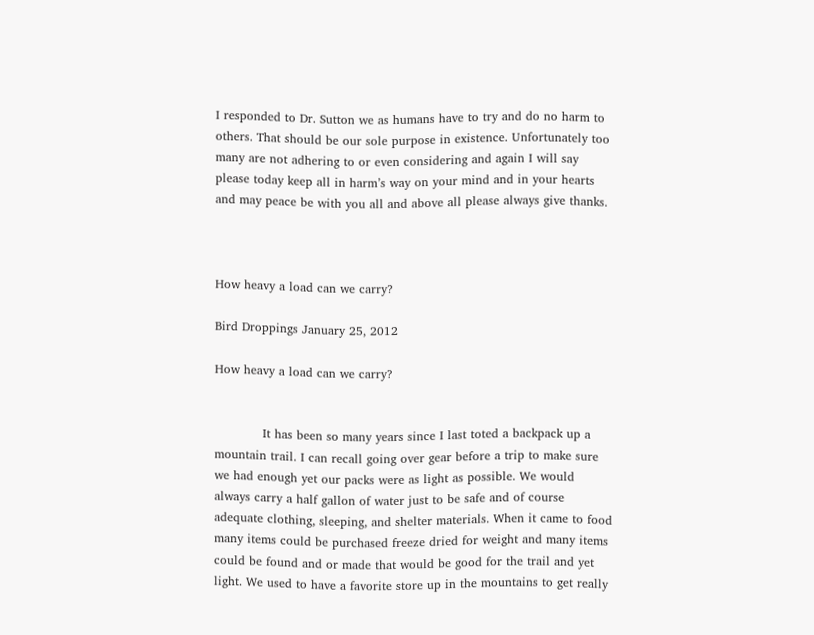I responded to Dr. Sutton we as humans have to try and do no harm to others. That should be our sole purpose in existence. Unfortunately too many are not adhering to or even considering and again I will say please today keep all in harm’s way on your mind and in your hearts and may peace be with you all and above all please always give thanks.



How heavy a load can we carry?

Bird Droppings January 25, 2012

How heavy a load can we carry?


            It has been so many years since I last toted a backpack up a mountain trail. I can recall going over gear before a trip to make sure we had enough yet our packs were as light as possible. We would always carry a half gallon of water just to be safe and of course adequate clothing, sleeping, and shelter materials. When it came to food many items could be purchased freeze dried for weight and many items could be found and or made that would be good for the trail and yet light. We used to have a favorite store up in the mountains to get really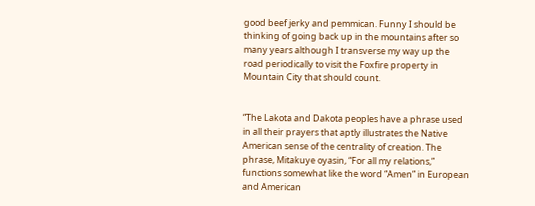good beef jerky and pemmican. Funny I should be thinking of going back up in the mountains after so many years although I transverse my way up the road periodically to visit the Foxfire property in Mountain City that should count.


“The Lakota and Dakota peoples have a phrase used in all their prayers that aptly illustrates the Native American sense of the centrality of creation. The phrase, Mitakuye oyasin, “For all my relations,” functions somewhat like the word “Amen” in European and American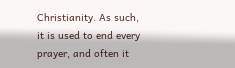Christianity. As such, it is used to end every prayer, and often it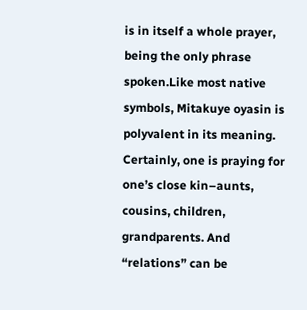is in itself a whole prayer, being the only phrase spoken.Like most native symbols, Mitakuye oyasin is polyvalent in its meaning. Certainly, one is praying for one’s close kin–aunts, cousins, children, grandparents. And “relations” can be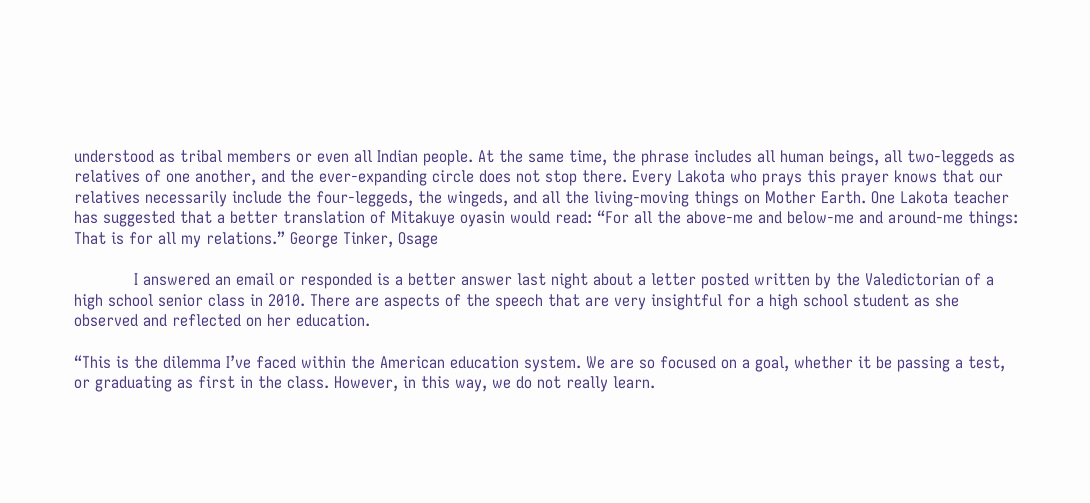understood as tribal members or even all Indian people. At the same time, the phrase includes all human beings, all two-leggeds as relatives of one another, and the ever-expanding circle does not stop there. Every Lakota who prays this prayer knows that our relatives necessarily include the four-leggeds, the wingeds, and all the living-moving things on Mother Earth. One Lakota teacher has suggested that a better translation of Mitakuye oyasin would read: “For all the above-me and below-me and around-me things: That is for all my relations.” George Tinker, Osage

            I answered an email or responded is a better answer last night about a letter posted written by the Valedictorian of a high school senior class in 2010. There are aspects of the speech that are very insightful for a high school student as she observed and reflected on her education.

“This is the dilemma I’ve faced within the American education system. We are so focused on a goal, whether it be passing a test, or graduating as first in the class. However, in this way, we do not really learn.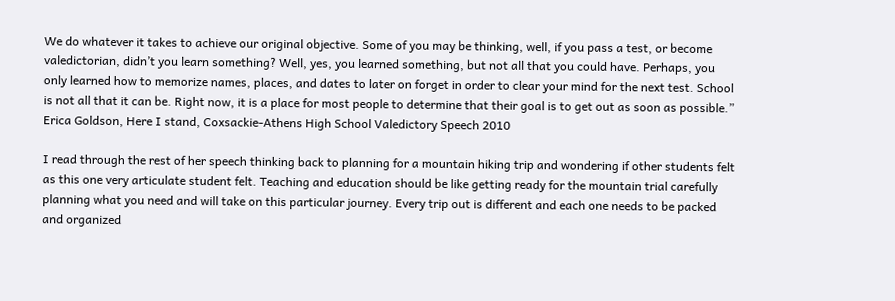We do whatever it takes to achieve our original objective. Some of you may be thinking, well, if you pass a test, or become valedictorian, didn’t you learn something? Well, yes, you learned something, but not all that you could have. Perhaps, you only learned how to memorize names, places, and dates to later on forget in order to clear your mind for the next test. School is not all that it can be. Right now, it is a place for most people to determine that their goal is to get out as soon as possible.” Erica Goldson, Here I stand, Coxsackie-Athens High School Valedictory Speech 2010

I read through the rest of her speech thinking back to planning for a mountain hiking trip and wondering if other students felt as this one very articulate student felt. Teaching and education should be like getting ready for the mountain trial carefully planning what you need and will take on this particular journey. Every trip out is different and each one needs to be packed and organized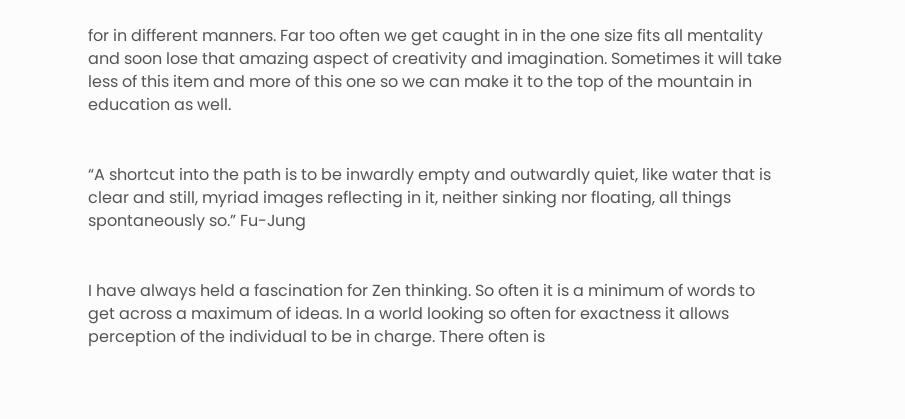for in different manners. Far too often we get caught in in the one size fits all mentality and soon lose that amazing aspect of creativity and imagination. Sometimes it will take less of this item and more of this one so we can make it to the top of the mountain in education as well.


“A shortcut into the path is to be inwardly empty and outwardly quiet, like water that is clear and still, myriad images reflecting in it, neither sinking nor floating, all things spontaneously so.” Fu-Jung


I have always held a fascination for Zen thinking. So often it is a minimum of words to get across a maximum of ideas. In a world looking so often for exactness it allows perception of the individual to be in charge. There often is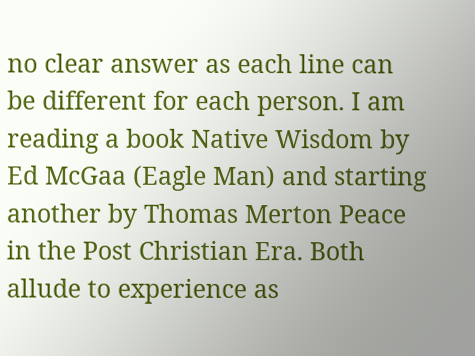no clear answer as each line can be different for each person. I am reading a book Native Wisdom by Ed McGaa (Eagle Man) and starting another by Thomas Merton Peace in the Post Christian Era. Both allude to experience as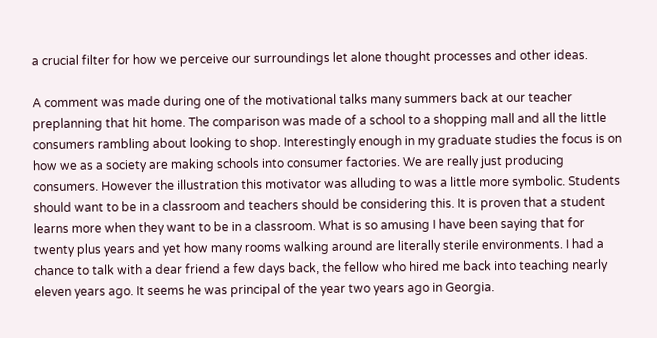a crucial filter for how we perceive our surroundings let alone thought processes and other ideas.

A comment was made during one of the motivational talks many summers back at our teacher preplanning that hit home. The comparison was made of a school to a shopping mall and all the little consumers rambling about looking to shop. Interestingly enough in my graduate studies the focus is on how we as a society are making schools into consumer factories. We are really just producing consumers. However the illustration this motivator was alluding to was a little more symbolic. Students should want to be in a classroom and teachers should be considering this. It is proven that a student learns more when they want to be in a classroom. What is so amusing I have been saying that for twenty plus years and yet how many rooms walking around are literally sterile environments. I had a chance to talk with a dear friend a few days back, the fellow who hired me back into teaching nearly eleven years ago. It seems he was principal of the year two years ago in Georgia.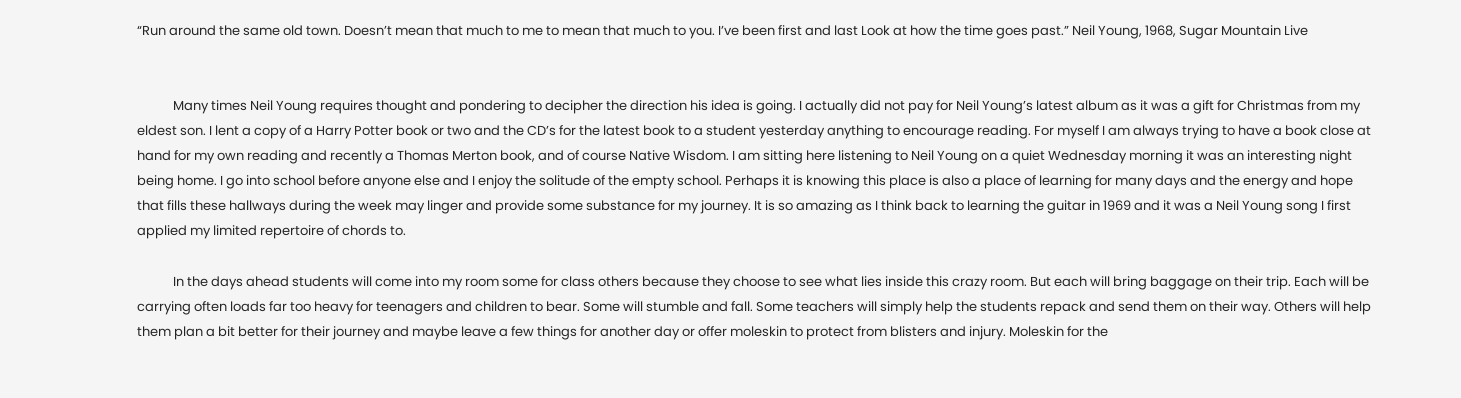“Run around the same old town. Doesn’t mean that much to me to mean that much to you. I’ve been first and last Look at how the time goes past.” Neil Young, 1968, Sugar Mountain Live


            Many times Neil Young requires thought and pondering to decipher the direction his idea is going. I actually did not pay for Neil Young’s latest album as it was a gift for Christmas from my eldest son. I lent a copy of a Harry Potter book or two and the CD’s for the latest book to a student yesterday anything to encourage reading. For myself I am always trying to have a book close at hand for my own reading and recently a Thomas Merton book, and of course Native Wisdom. I am sitting here listening to Neil Young on a quiet Wednesday morning it was an interesting night being home. I go into school before anyone else and I enjoy the solitude of the empty school. Perhaps it is knowing this place is also a place of learning for many days and the energy and hope that fills these hallways during the week may linger and provide some substance for my journey. It is so amazing as I think back to learning the guitar in 1969 and it was a Neil Young song I first applied my limited repertoire of chords to.

            In the days ahead students will come into my room some for class others because they choose to see what lies inside this crazy room. But each will bring baggage on their trip. Each will be carrying often loads far too heavy for teenagers and children to bear. Some will stumble and fall. Some teachers will simply help the students repack and send them on their way. Others will help them plan a bit better for their journey and maybe leave a few things for another day or offer moleskin to protect from blisters and injury. Moleskin for the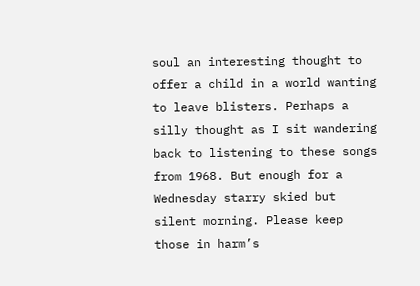soul an interesting thought to offer a child in a world wanting to leave blisters. Perhaps a silly thought as I sit wandering back to listening to these songs from 1968. But enough for a Wednesday starry skied but silent morning. Please keep those in harm’s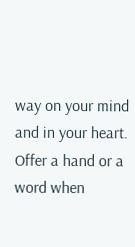way on your mind and in your heart. Offer a hand or a word when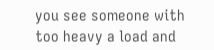you see someone with too heavy a load and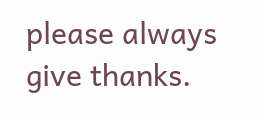please always give thanks.